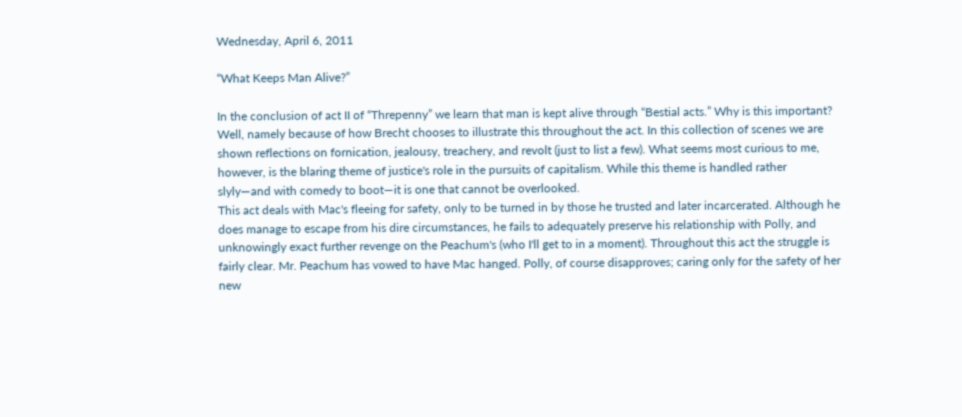Wednesday, April 6, 2011

“What Keeps Man Alive?”

In the conclusion of act II of “Threpenny” we learn that man is kept alive through “Bestial acts.” Why is this important? Well, namely because of how Brecht chooses to illustrate this throughout the act. In this collection of scenes we are shown reflections on fornication, jealousy, treachery, and revolt (just to list a few). What seems most curious to me, however, is the blaring theme of justice's role in the pursuits of capitalism. While this theme is handled rather slyly—and with comedy to boot—it is one that cannot be overlooked.
This act deals with Mac's fleeing for safety, only to be turned in by those he trusted and later incarcerated. Although he does manage to escape from his dire circumstances, he fails to adequately preserve his relationship with Polly, and unknowingly exact further revenge on the Peachum's (who I'll get to in a moment). Throughout this act the struggle is fairly clear. Mr. Peachum has vowed to have Mac hanged. Polly, of course disapproves; caring only for the safety of her new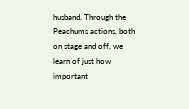husband. Through the Peachums actions, both on stage and off, we learn of just how important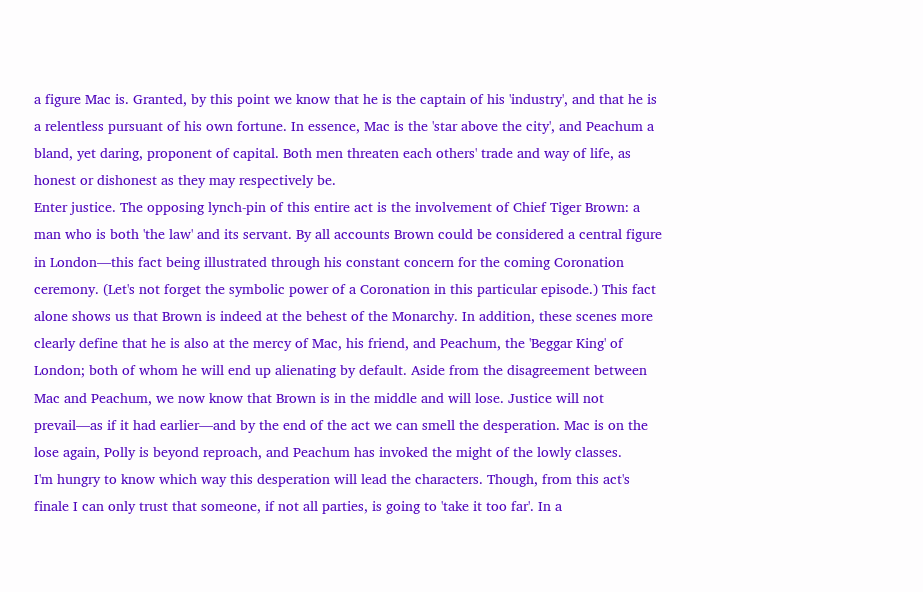a figure Mac is. Granted, by this point we know that he is the captain of his 'industry', and that he is a relentless pursuant of his own fortune. In essence, Mac is the 'star above the city', and Peachum a bland, yet daring, proponent of capital. Both men threaten each others' trade and way of life, as honest or dishonest as they may respectively be.
Enter justice. The opposing lynch-pin of this entire act is the involvement of Chief Tiger Brown: a man who is both 'the law' and its servant. By all accounts Brown could be considered a central figure in London—this fact being illustrated through his constant concern for the coming Coronation ceremony. (Let's not forget the symbolic power of a Coronation in this particular episode.) This fact alone shows us that Brown is indeed at the behest of the Monarchy. In addition, these scenes more clearly define that he is also at the mercy of Mac, his friend, and Peachum, the 'Beggar King' of London; both of whom he will end up alienating by default. Aside from the disagreement between Mac and Peachum, we now know that Brown is in the middle and will lose. Justice will not prevail—as if it had earlier—and by the end of the act we can smell the desperation. Mac is on the lose again, Polly is beyond reproach, and Peachum has invoked the might of the lowly classes.
I'm hungry to know which way this desperation will lead the characters. Though, from this act's finale I can only trust that someone, if not all parties, is going to 'take it too far'. In a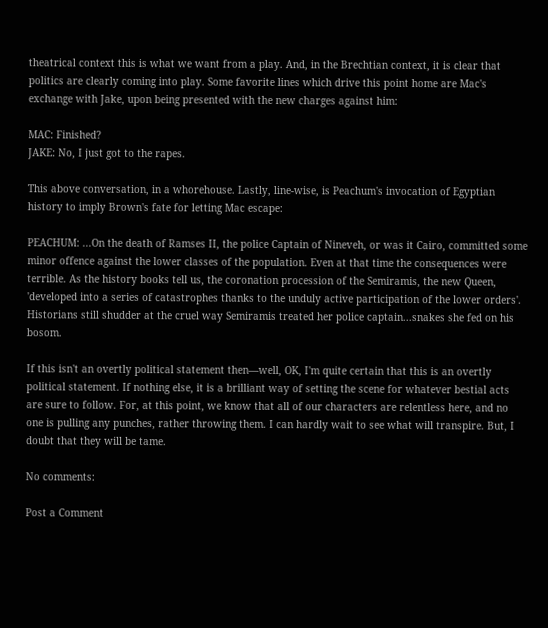theatrical context this is what we want from a play. And, in the Brechtian context, it is clear that politics are clearly coming into play. Some favorite lines which drive this point home are Mac's exchange with Jake, upon being presented with the new charges against him:

MAC: Finished?
JAKE: No, I just got to the rapes.

This above conversation, in a whorehouse. Lastly, line-wise, is Peachum's invocation of Egyptian history to imply Brown's fate for letting Mac escape:

PEACHUM: ...On the death of Ramses II, the police Captain of Nineveh, or was it Cairo, committed some minor offence against the lower classes of the population. Even at that time the consequences were terrible. As the history books tell us, the coronation procession of the Semiramis, the new Queen, 'developed into a series of catastrophes thanks to the unduly active participation of the lower orders'. Historians still shudder at the cruel way Semiramis treated her police captain...snakes she fed on his bosom.

If this isn't an overtly political statement then—well, OK, I'm quite certain that this is an overtly political statement. If nothing else, it is a brilliant way of setting the scene for whatever bestial acts are sure to follow. For, at this point, we know that all of our characters are relentless here, and no one is pulling any punches, rather throwing them. I can hardly wait to see what will transpire. But, I doubt that they will be tame.

No comments:

Post a Comment